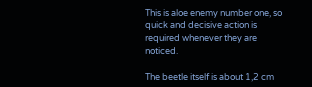This is aloe enemy number one, so quick and decisive action is required whenever they are noticed.

The beetle itself is about 1,2 cm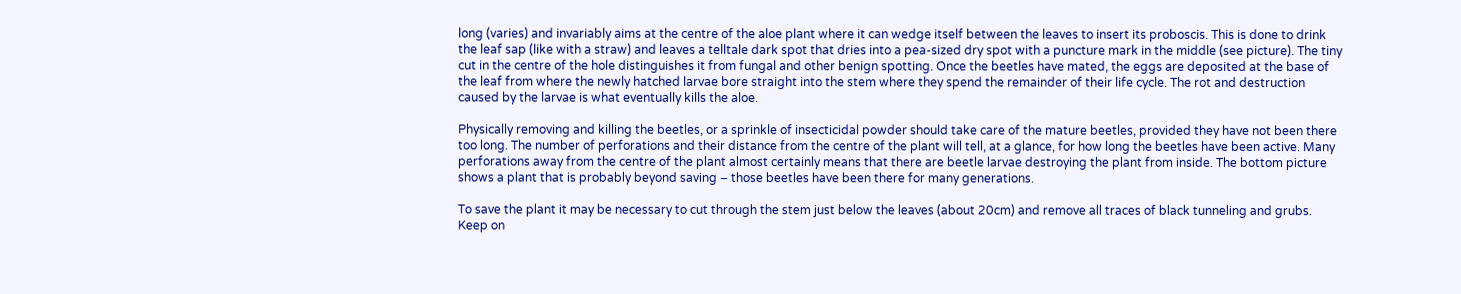long (varies) and invariably aims at the centre of the aloe plant where it can wedge itself between the leaves to insert its proboscis. This is done to drink the leaf sap (like with a straw) and leaves a telltale dark spot that dries into a pea-sized dry spot with a puncture mark in the middle (see picture). The tiny cut in the centre of the hole distinguishes it from fungal and other benign spotting. Once the beetles have mated, the eggs are deposited at the base of the leaf from where the newly hatched larvae bore straight into the stem where they spend the remainder of their life cycle. The rot and destruction caused by the larvae is what eventually kills the aloe.

Physically removing and killing the beetles, or a sprinkle of insecticidal powder should take care of the mature beetles, provided they have not been there too long. The number of perforations and their distance from the centre of the plant will tell, at a glance, for how long the beetles have been active. Many perforations away from the centre of the plant almost certainly means that there are beetle larvae destroying the plant from inside. The bottom picture shows a plant that is probably beyond saving – those beetles have been there for many generations.

To save the plant it may be necessary to cut through the stem just below the leaves (about 20cm) and remove all traces of black tunneling and grubs. Keep on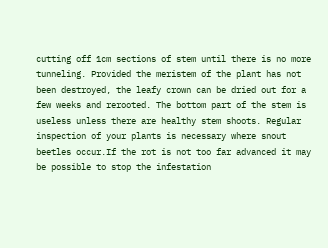cutting off 1cm sections of stem until there is no more tunneling. Provided the meristem of the plant has not been destroyed, the leafy crown can be dried out for a few weeks and rerooted. The bottom part of the stem is useless unless there are healthy stem shoots. Regular inspection of your plants is necessary where snout beetles occur.If the rot is not too far advanced it may be possible to stop the infestation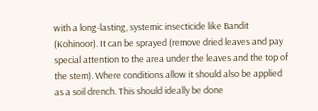with a long-lasting, systemic insecticide like Bandit (Kohinoor). It can be sprayed (remove dried leaves and pay special attention to the area under the leaves and the top of the stem). Where conditions allow it should also be applied as a soil drench. This should ideally be done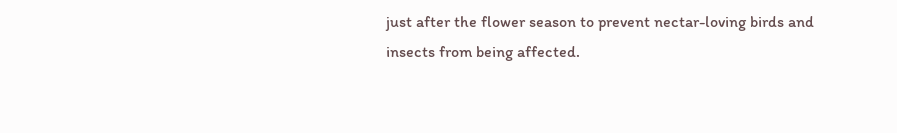just after the flower season to prevent nectar-loving birds and insects from being affected.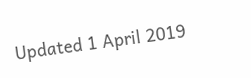Updated 1 April 2019